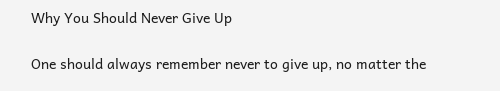Why You Should Never Give Up

One should always remember never to give up, no matter the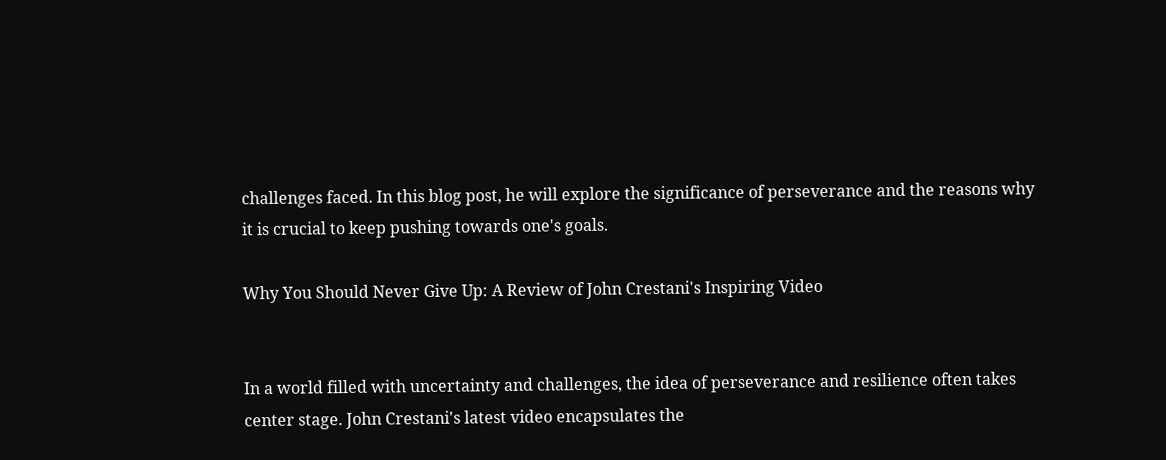challenges faced. In this blog post, he will explore the significance of perseverance and the reasons why it is crucial to keep pushing towards one's goals.

Why You Should Never Give Up: A Review of John Crestani's Inspiring Video


In a world filled with uncertainty and challenges, the idea of perseverance and resilience often takes center stage. John Crestani's latest video encapsulates the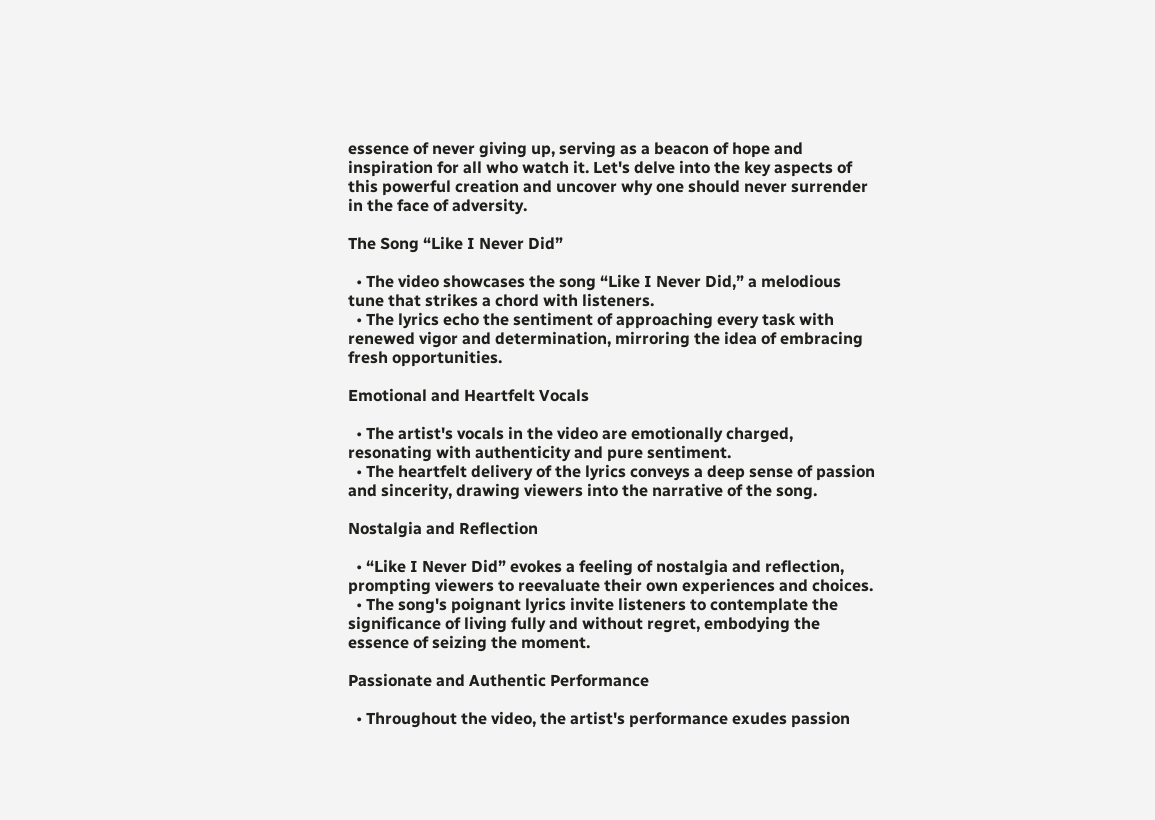essence of never giving up, serving as a beacon of hope and inspiration for all who watch it. Let's delve into the key aspects of this powerful creation and uncover why one should never surrender in the face of adversity.

The Song “Like I Never Did”

  • The video showcases the song “Like I Never Did,” a melodious tune that strikes a chord with listeners.
  • The lyrics echo the sentiment of approaching every task with renewed vigor and determination, mirroring the idea of embracing fresh opportunities.

Emotional and Heartfelt Vocals

  • The artist's vocals in the video are emotionally charged, resonating with authenticity and pure sentiment.
  • The heartfelt delivery of the lyrics conveys a deep sense of passion and sincerity, drawing viewers into the narrative of the song.

Nostalgia and Reflection

  • “Like I Never Did” evokes a feeling of nostalgia and reflection, prompting viewers to reevaluate their own experiences and choices.
  • The song's poignant lyrics invite listeners to contemplate the significance of living fully and without regret, embodying the essence of seizing the moment.

Passionate and Authentic Performance

  • Throughout the video, the artist's performance exudes passion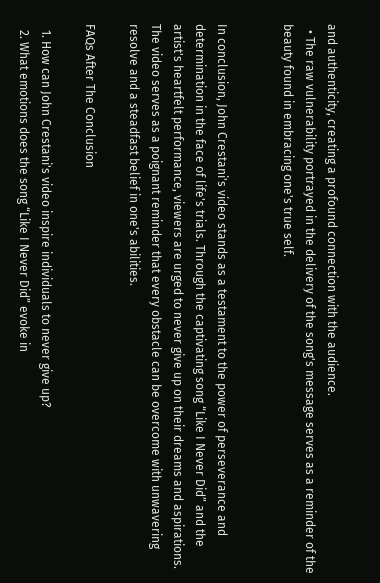and authenticity, creating a profound connection with the audience.
  • The raw vulnerability portrayed in the delivery of the song's message serves as a reminder of the beauty found in embracing one's true self.


In conclusion, John Crestani's video stands as a testament to the power of perseverance and determination in the face of life's trials. Through the captivating song “Like I Never Did” and the artist's heartfelt performance, viewers are urged to never give up on their dreams and aspirations. The video serves as a poignant reminder that every obstacle can be overcome with unwavering resolve and a steadfast belief in one's abilities.

FAQs After The Conclusion

  1. How can John Crestani's video inspire individuals to never give up?
  2. What emotions does the song “Like I Never Did” evoke in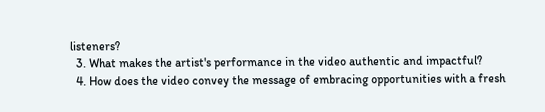listeners?
  3. What makes the artist's performance in the video authentic and impactful?
  4. How does the video convey the message of embracing opportunities with a fresh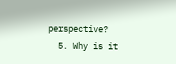perspective?
  5. Why is it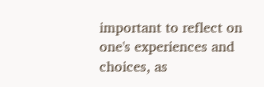important to reflect on one's experiences and choices, as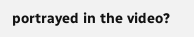portrayed in the video?